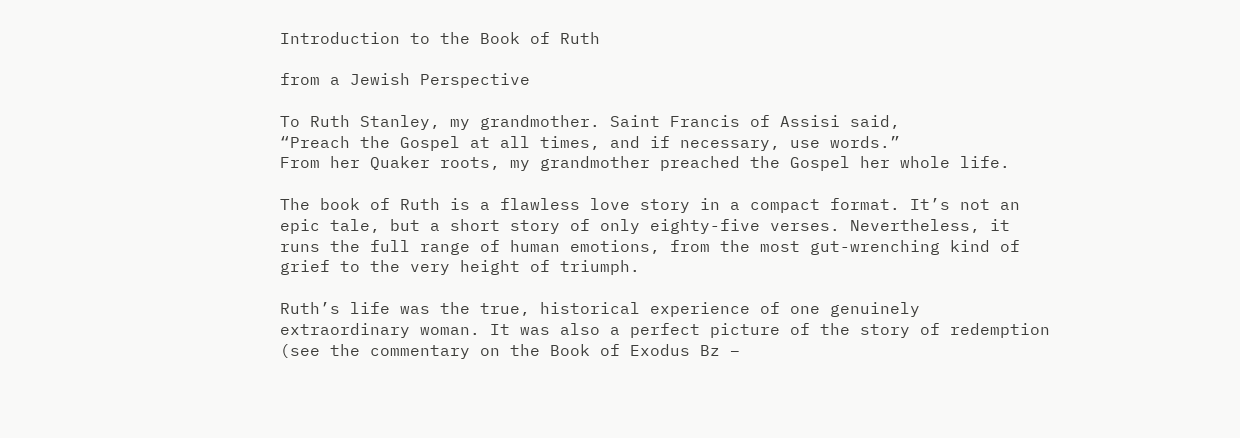Introduction to the Book of Ruth

from a Jewish Perspective

To Ruth Stanley, my grandmother. Saint Francis of Assisi said,
“Preach the Gospel at all times, and if necessary, use words.”
From her Quaker roots, my grandmother preached the Gospel her whole life.

The book of Ruth is a flawless love story in a compact format. It’s not an epic tale, but a short story of only eighty-five verses. Nevertheless, it runs the full range of human emotions, from the most gut-wrenching kind of grief to the very height of triumph.

Ruth’s life was the true, historical experience of one genuinely extraordinary woman. It was also a perfect picture of the story of redemption (see the commentary on the Book of Exodus Bz –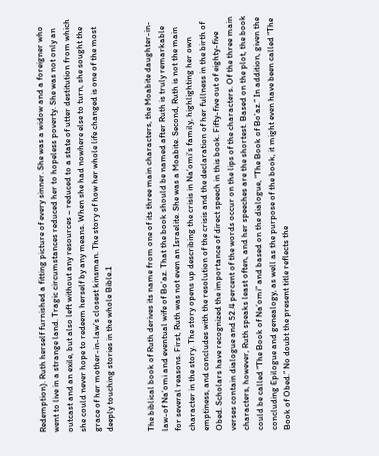Redemption). Ruth herself furnished a fitting picture of every sinner. She was a widow and a foreigner who went to live in a strange land. Tragic circumstances reduced her to hopeless poverty. She was not only an outcast and an exile, but also left without any resources – reduced to a state of utter destitution from which she could never hope to redeem herself by any means. When she had nowhere else to turn, she sought the grace of her mother-in-law’s closest kinsman. The story of how her whole life changed is one of the most deeply touching stories in the whole Bible.1


The biblical book of Ruth derives its name from one of its three main characters, the Moabite daughter-in-law-of Na’omi and eventual wife of Bo’az. That the book should be named after Ruth is truly remarkable for several reasons. First, Ruth was not even an Israelite. She was a Moabite. Second, Ruth is not the main character in the story. The story opens up describing the crisis in Na’omi’s family, highlighting her own emptiness, and concludes with the resolution of the crisis and the declaration of her fullness in the birth of Obed. Scholars have recognized the importance of direct speech in this book. Fifty-five out of eighty-five verses contain dialogue and 52.4 percent of the words occur on the lips of the characters. Of the three main characters, however, Ruth speaks least often, and her speeches are the shortest. Based on the plot, the book could be called “The Book of Na’omi” and based on the dialogue, “The Book of Bo’az.” In addition, given the concluding Epilogue and genealogy, as well as the purpose of the book, it might even have been called “The Book of Obed.” No doubt the present title reflects the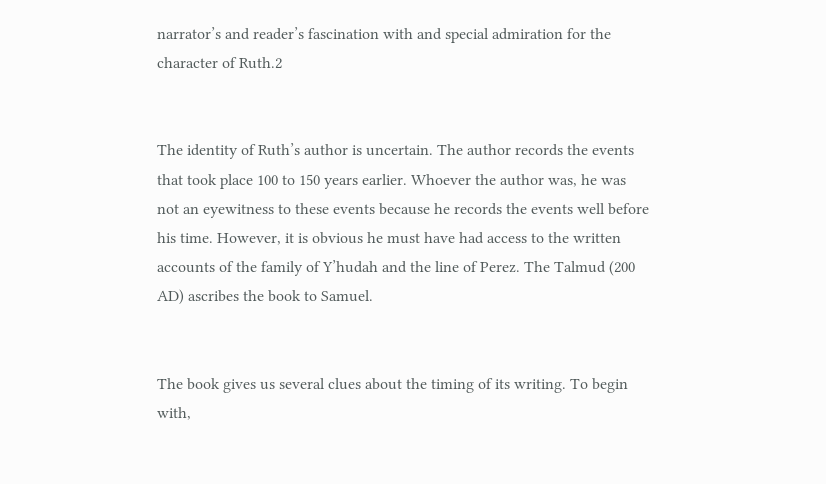narrator’s and reader’s fascination with and special admiration for the character of Ruth.2


The identity of Ruth’s author is uncertain. The author records the events that took place 100 to 150 years earlier. Whoever the author was, he was not an eyewitness to these events because he records the events well before his time. However, it is obvious he must have had access to the written accounts of the family of Y’hudah and the line of Perez. The Talmud (200 AD) ascribes the book to Samuel.


The book gives us several clues about the timing of its writing. To begin with,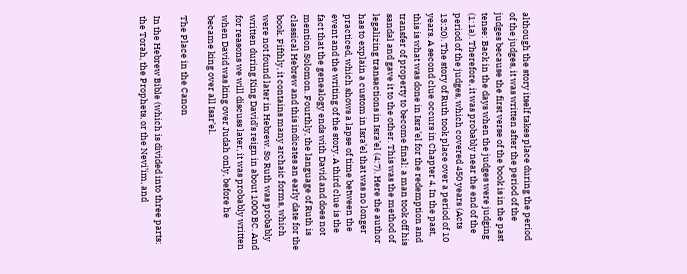although the story itself takes place during the period of the judges, it was written after the period of the judges because the first verse of the book is in the past tense: Back in the days when the judges were judging (1:1a). Therefore, it was probably near the end of the period of the judges, which covered 450 years (Acts 13:20). The story of Ruth took place over a period of 10 years. A second clue occurs in Chapter 4. In the past, this is what was done in Isra’el for the redemption and transfer of property to become final: a man took off his sandal and gave it to the other. This was the method of legalizing transactions in Isra’el (4:7). Here the author has to explain a custom in Isra’el that was no longer practiced, which shows a lapse of time between the event and the writing of the story. A third clue is the fact that the genealogy ends with David and does not mention Solomon. Fourthly, the language of Ruth is classical Hebrew and this indicates an early date for the book. Fifthly, it contains many archaic forms, which were not found later in Hebrew. So Ruth was probably written during King David’s reign in about 1000 BC. And for reasons we will discuss later, it was probably written when David was king over Judah only, before he became king over all Isar’el.

The Place in the Canon

In the Hebrew Bible (which is divided into three parts: the Torah, the Prophets, or the Nevi’im, and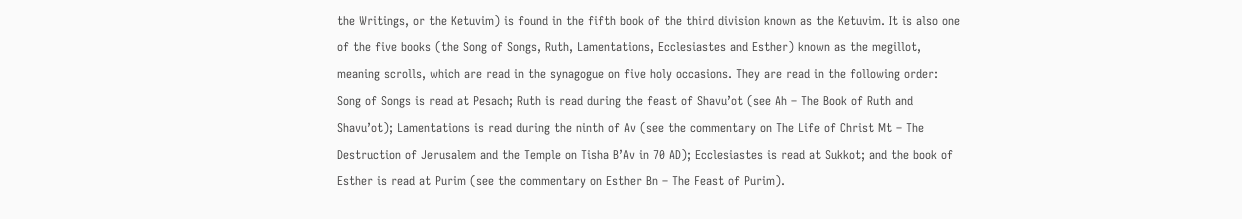the Writings, or the Ketuvim) is found in the fifth book of the third division known as the Ketuvim. It is also one of the five books (the Song of Songs, Ruth, Lamentations, Ecclesiastes and Esther) known as the megillot, meaning scrolls, which are read in the synagogue on five holy occasions. They are read in the following order: Song of Songs is read at Pesach; Ruth is read during the feast of Shavu’ot (see Ah – The Book of Ruth and Shavu’ot); Lamentations is read during the ninth of Av (see the commentary on The Life of Christ Mt – The Destruction of Jerusalem and the Temple on Tisha B’Av in 70 AD); Ecclesiastes is read at Sukkot; and the book of Esther is read at Purim (see the commentary on Esther Bn – The Feast of Purim).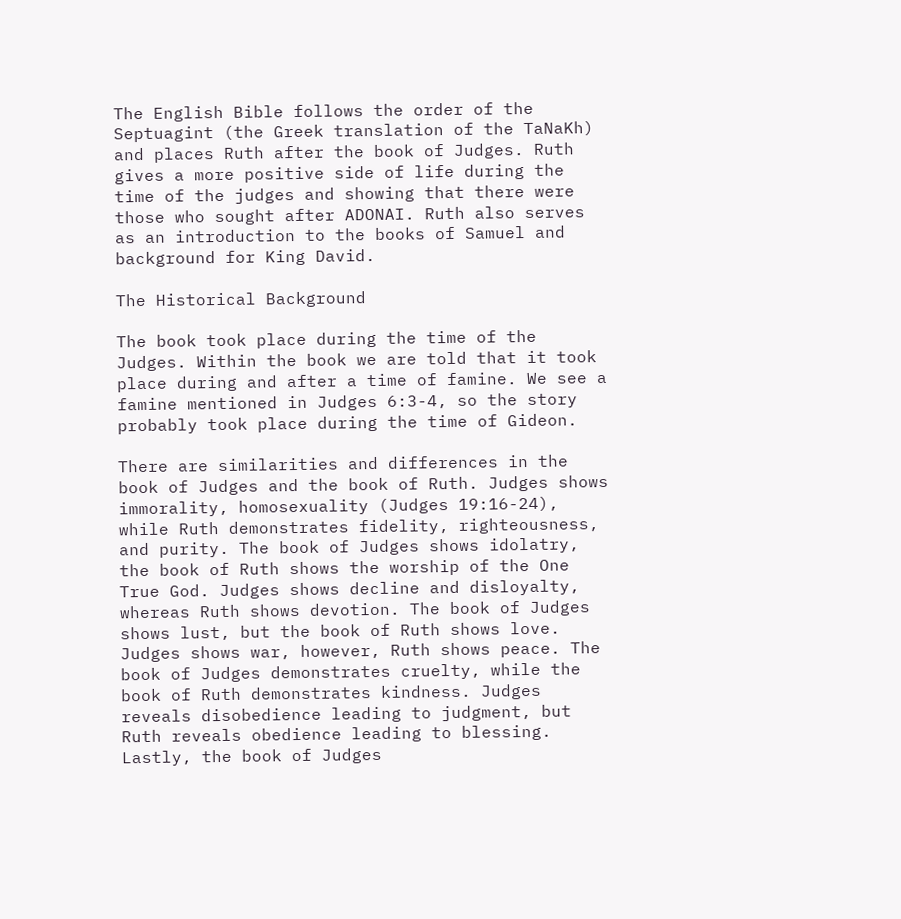The English Bible follows the order of the Septuagint (the Greek translation of the TaNaKh) and places Ruth after the book of Judges. Ruth gives a more positive side of life during the time of the judges and showing that there were those who sought after ADONAI. Ruth also serves as an introduction to the books of Samuel and background for King David.

The Historical Background

The book took place during the time of the Judges. Within the book we are told that it took place during and after a time of famine. We see a famine mentioned in Judges 6:3-4, so the story probably took place during the time of Gideon.

There are similarities and differences in the book of Judges and the book of Ruth. Judges shows immorality, homosexuality (Judges 19:16-24), while Ruth demonstrates fidelity, righteousness, and purity. The book of Judges shows idolatry, the book of Ruth shows the worship of the One True God. Judges shows decline and disloyalty, whereas Ruth shows devotion. The book of Judges shows lust, but the book of Ruth shows love. Judges shows war, however, Ruth shows peace. The book of Judges demonstrates cruelty, while the book of Ruth demonstrates kindness. Judges reveals disobedience leading to judgment, but Ruth reveals obedience leading to blessing. Lastly, the book of Judges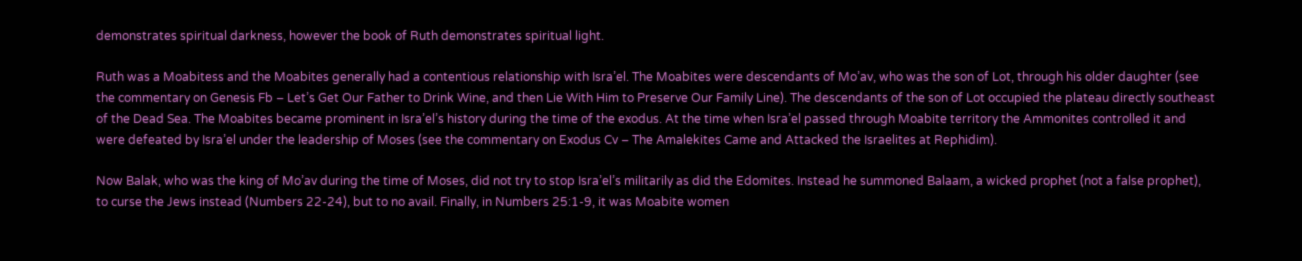demonstrates spiritual darkness, however the book of Ruth demonstrates spiritual light.

Ruth was a Moabitess and the Moabites generally had a contentious relationship with Isra’el. The Moabites were descendants of Mo’av, who was the son of Lot, through his older daughter (see the commentary on Genesis Fb – Let’s Get Our Father to Drink Wine, and then Lie With Him to Preserve Our Family Line). The descendants of the son of Lot occupied the plateau directly southeast of the Dead Sea. The Moabites became prominent in Isra’el’s history during the time of the exodus. At the time when Isra’el passed through Moabite territory the Ammonites controlled it and were defeated by Isra’el under the leadership of Moses (see the commentary on Exodus Cv – The Amalekites Came and Attacked the Israelites at Rephidim).

Now Balak, who was the king of Mo’av during the time of Moses, did not try to stop Isra’el’s militarily as did the Edomites. Instead he summoned Balaam, a wicked prophet (not a false prophet), to curse the Jews instead (Numbers 22-24), but to no avail. Finally, in Numbers 25:1-9, it was Moabite women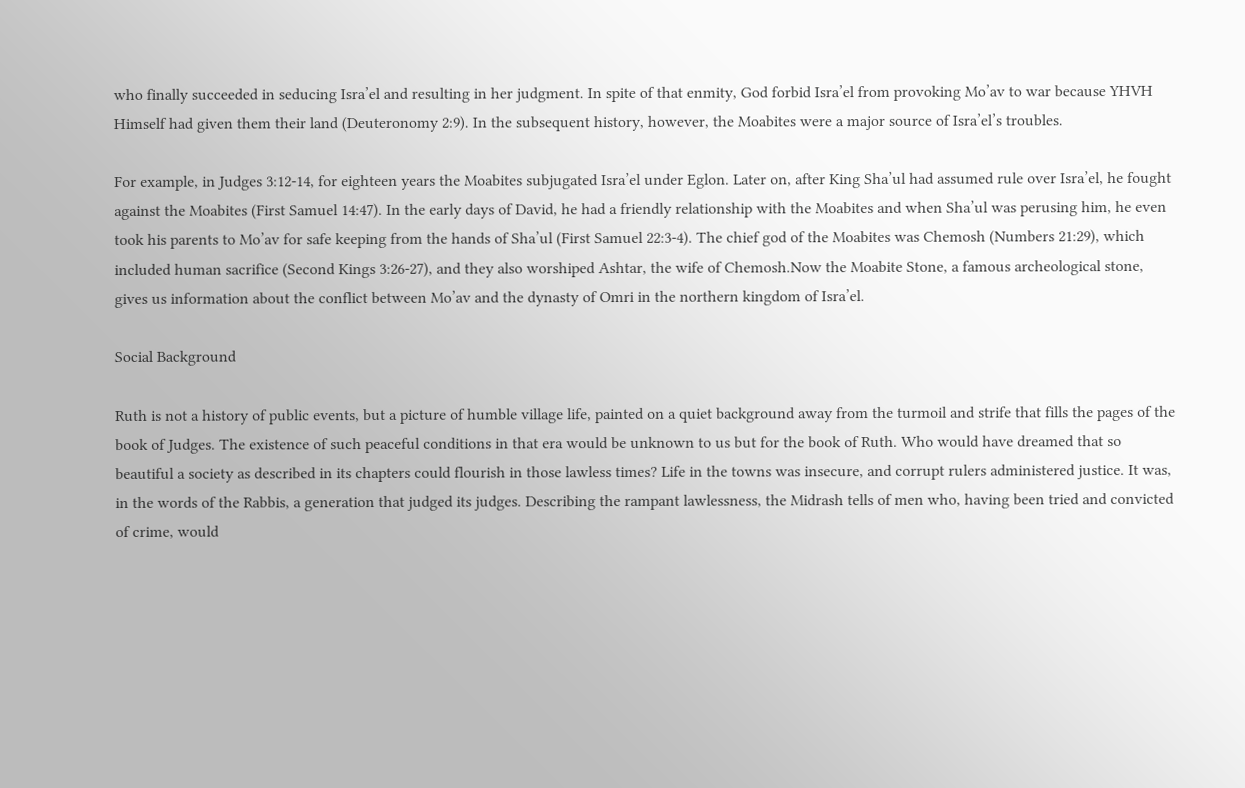who finally succeeded in seducing Isra’el and resulting in her judgment. In spite of that enmity, God forbid Isra’el from provoking Mo’av to war because YHVH Himself had given them their land (Deuteronomy 2:9). In the subsequent history, however, the Moabites were a major source of Isra’el’s troubles.

For example, in Judges 3:12-14, for eighteen years the Moabites subjugated Isra’el under Eglon. Later on, after King Sha’ul had assumed rule over Isra’el, he fought against the Moabites (First Samuel 14:47). In the early days of David, he had a friendly relationship with the Moabites and when Sha’ul was perusing him, he even took his parents to Mo’av for safe keeping from the hands of Sha’ul (First Samuel 22:3-4). The chief god of the Moabites was Chemosh (Numbers 21:29), which included human sacrifice (Second Kings 3:26-27), and they also worshiped Ashtar, the wife of Chemosh.Now the Moabite Stone, a famous archeological stone, gives us information about the conflict between Mo’av and the dynasty of Omri in the northern kingdom of Isra’el.

Social Background

Ruth is not a history of public events, but a picture of humble village life, painted on a quiet background away from the turmoil and strife that fills the pages of the book of Judges. The existence of such peaceful conditions in that era would be unknown to us but for the book of Ruth. Who would have dreamed that so beautiful a society as described in its chapters could flourish in those lawless times? Life in the towns was insecure, and corrupt rulers administered justice. It was, in the words of the Rabbis, a generation that judged its judges. Describing the rampant lawlessness, the Midrash tells of men who, having been tried and convicted of crime, would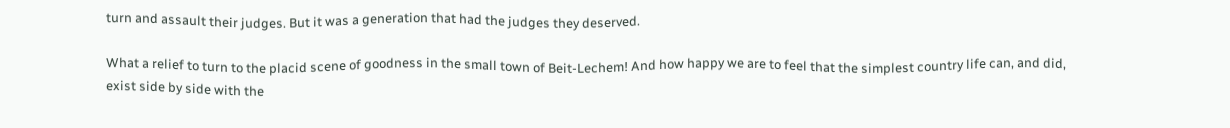turn and assault their judges. But it was a generation that had the judges they deserved.

What a relief to turn to the placid scene of goodness in the small town of Beit-Lechem! And how happy we are to feel that the simplest country life can, and did, exist side by side with the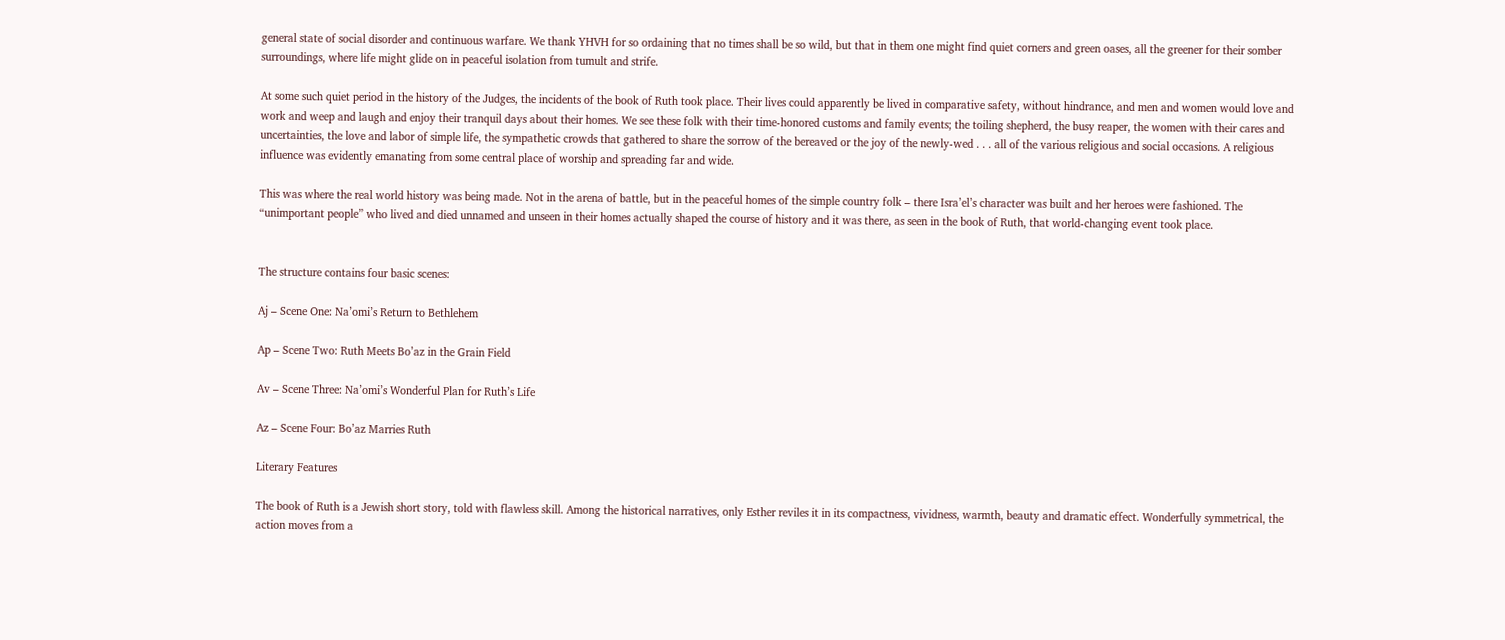general state of social disorder and continuous warfare. We thank YHVH for so ordaining that no times shall be so wild, but that in them one might find quiet corners and green oases, all the greener for their somber surroundings, where life might glide on in peaceful isolation from tumult and strife.

At some such quiet period in the history of the Judges, the incidents of the book of Ruth took place. Their lives could apparently be lived in comparative safety, without hindrance, and men and women would love and work and weep and laugh and enjoy their tranquil days about their homes. We see these folk with their time-honored customs and family events; the toiling shepherd, the busy reaper, the women with their cares and uncertainties, the love and labor of simple life, the sympathetic crowds that gathered to share the sorrow of the bereaved or the joy of the newly-wed . . . all of the various religious and social occasions. A religious influence was evidently emanating from some central place of worship and spreading far and wide.

This was where the real world history was being made. Not in the arena of battle, but in the peaceful homes of the simple country folk – there Isra’el’s character was built and her heroes were fashioned. The “unimportant people” who lived and died unnamed and unseen in their homes actually shaped the course of history and it was there, as seen in the book of Ruth, that world-changing event took place.


The structure contains four basic scenes:

Aj – Scene One: Na’omi’s Return to Bethlehem

Ap – Scene Two: Ruth Meets Bo’az in the Grain Field

Av – Scene Three: Na’omi’s Wonderful Plan for Ruth’s Life

Az – Scene Four: Bo’az Marries Ruth

Literary Features

The book of Ruth is a Jewish short story, told with flawless skill. Among the historical narratives, only Esther reviles it in its compactness, vividness, warmth, beauty and dramatic effect. Wonderfully symmetrical, the action moves from a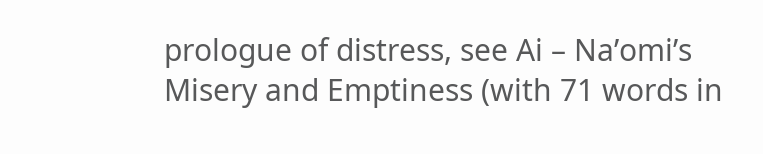prologue of distress, see Ai – Na’omi’s Misery and Emptiness (with 71 words in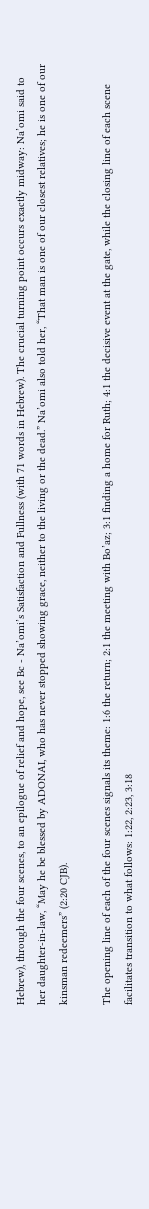Hebrew), through the four scenes, to an epilogue of relief and hope, see Bc - Na’omi’s Satisfaction and Fullness (with 71 words in Hebrew). The crucial turning point occurs exactly midway: Na’omi said to her daughter-in-law, “May he be blessed by ADONAI, who has never stopped showing grace, neither to the living or the dead.” Na’omi also told her, “That man is one of our closest relatives; he is one of our kinsman redeemers” (2:20 CJB).

The opening line of each of the four scenes signals its theme: 1:6 the return; 2:1 the meeting with Bo’az; 3:1 finding a home for Ruth; 4:1 the decisive event at the gate, while the closing line of each scene facilitates transition to what follows: 1:22, 2:23, 3:18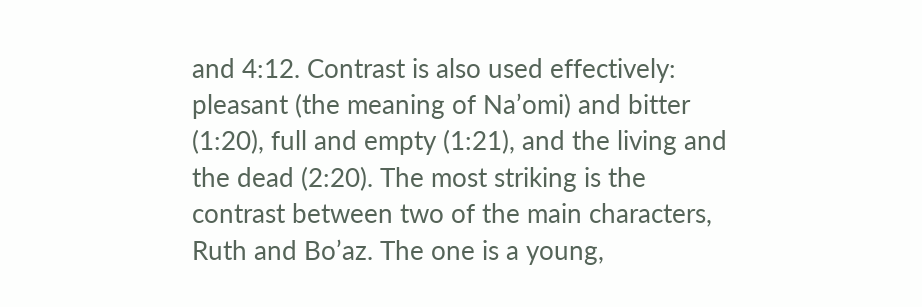and 4:12. Contrast is also used effectively: pleasant (the meaning of Na’omi) and bitter (1:20), full and empty (1:21), and the living and the dead (2:20). The most striking is the contrast between two of the main characters, Ruth and Bo’az. The one is a young,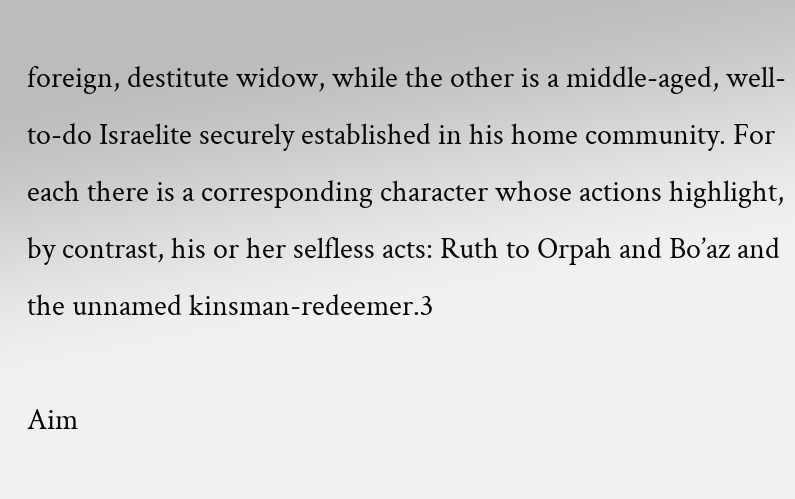foreign, destitute widow, while the other is a middle-aged, well-to-do Israelite securely established in his home community. For each there is a corresponding character whose actions highlight, by contrast, his or her selfless acts: Ruth to Orpah and Bo’az and the unnamed kinsman-redeemer.3

Aim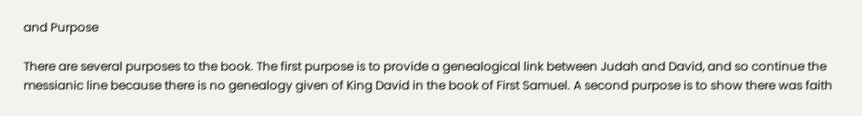and Purpose

There are several purposes to the book. The first purpose is to provide a genealogical link between Judah and David, and so continue the messianic line because there is no genealogy given of King David in the book of First Samuel. A second purpose is to show there was faith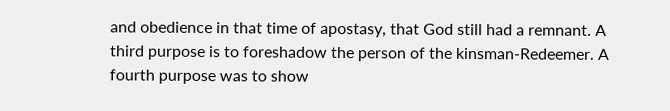and obedience in that time of apostasy, that God still had a remnant. A third purpose is to foreshadow the person of the kinsman-Redeemer. A fourth purpose was to show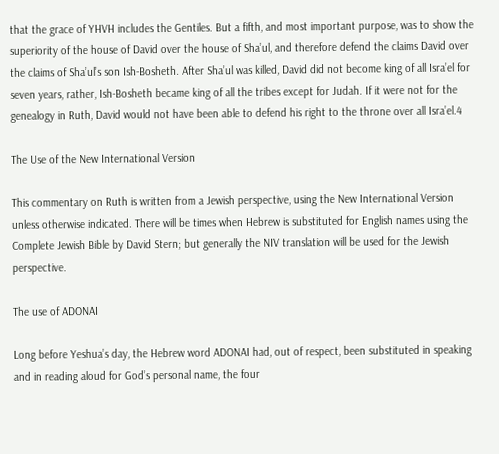that the grace of YHVH includes the Gentiles. But a fifth, and most important purpose, was to show the superiority of the house of David over the house of Sha’ul, and therefore defend the claims David over the claims of Sha’ul’s son Ish-Bosheth. After Sha’ul was killed, David did not become king of all Isra’el for seven years, rather, Ish-Bosheth became king of all the tribes except for Judah. If it were not for the genealogy in Ruth, David would not have been able to defend his right to the throne over all Isra’el.4

The Use of the New International Version

This commentary on Ruth is written from a Jewish perspective, using the New International Version unless otherwise indicated. There will be times when Hebrew is substituted for English names using the Complete Jewish Bible by David Stern; but generally the NIV translation will be used for the Jewish perspective.

The use of ADONAI

Long before Yeshua’s day, the Hebrew word ADONAI had, out of respect, been substituted in speaking and in reading aloud for God’s personal name, the four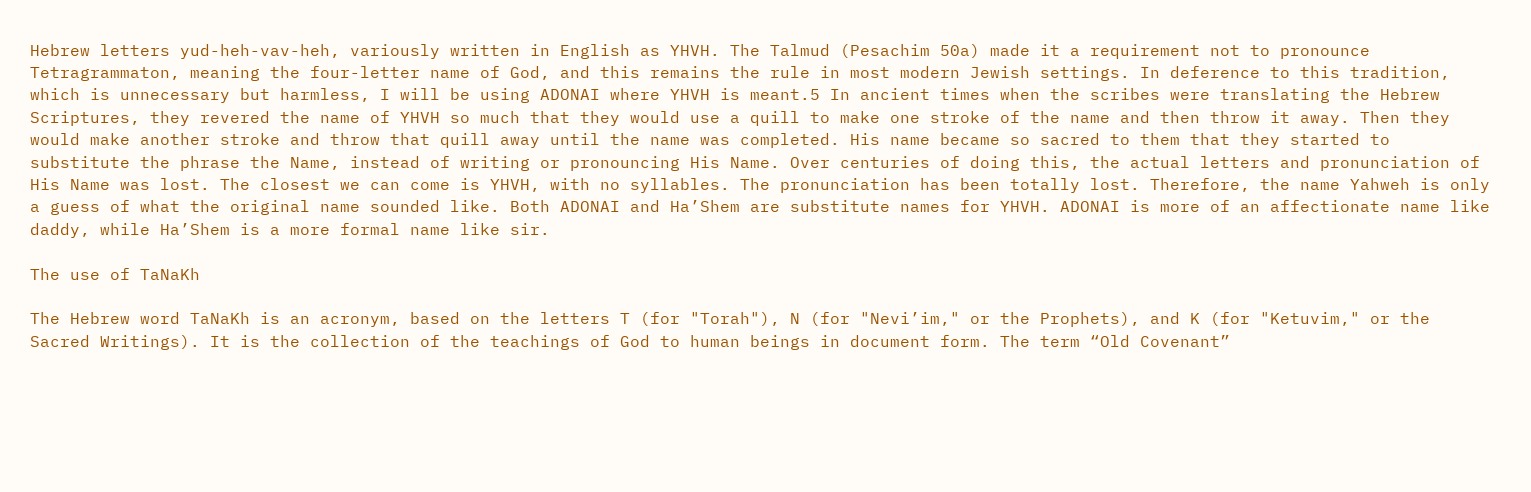Hebrew letters yud-heh-vav-heh, variously written in English as YHVH. The Talmud (Pesachim 50a) made it a requirement not to pronounce Tetragrammaton, meaning the four-letter name of God, and this remains the rule in most modern Jewish settings. In deference to this tradition, which is unnecessary but harmless, I will be using ADONAI where YHVH is meant.5 In ancient times when the scribes were translating the Hebrew Scriptures, they revered the name of YHVH so much that they would use a quill to make one stroke of the name and then throw it away. Then they would make another stroke and throw that quill away until the name was completed. His name became so sacred to them that they started to substitute the phrase the Name, instead of writing or pronouncing His Name. Over centuries of doing this, the actual letters and pronunciation of His Name was lost. The closest we can come is YHVH, with no syllables. The pronunciation has been totally lost. Therefore, the name Yahweh is only a guess of what the original name sounded like. Both ADONAI and Ha’Shem are substitute names for YHVH. ADONAI is more of an affectionate name like daddy, while Ha’Shem is a more formal name like sir.

The use of TaNaKh

The Hebrew word TaNaKh is an acronym, based on the letters T (for "Torah"), N (for "Nevi’im," or the Prophets), and K (for "Ketuvim," or the Sacred Writings). It is the collection of the teachings of God to human beings in document form. The term “Old Covenant”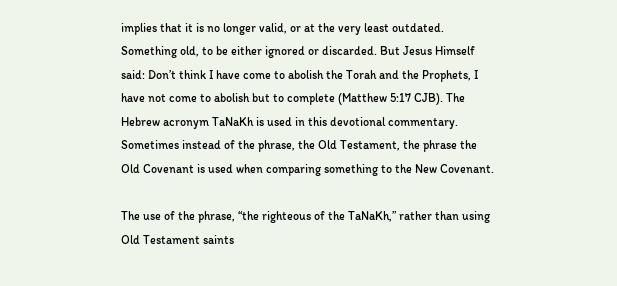implies that it is no longer valid, or at the very least outdated. Something old, to be either ignored or discarded. But Jesus Himself said: Don’t think I have come to abolish the Torah and the Prophets, I have not come to abolish but to complete (Matthew 5:17 CJB). The Hebrew acronym TaNaKh is used in this devotional commentary. Sometimes instead of the phrase, the Old Testament, the phrase the Old Covenant is used when comparing something to the New Covenant.

The use of the phrase, “the righteous of the TaNaKh,” rather than using Old Testament saints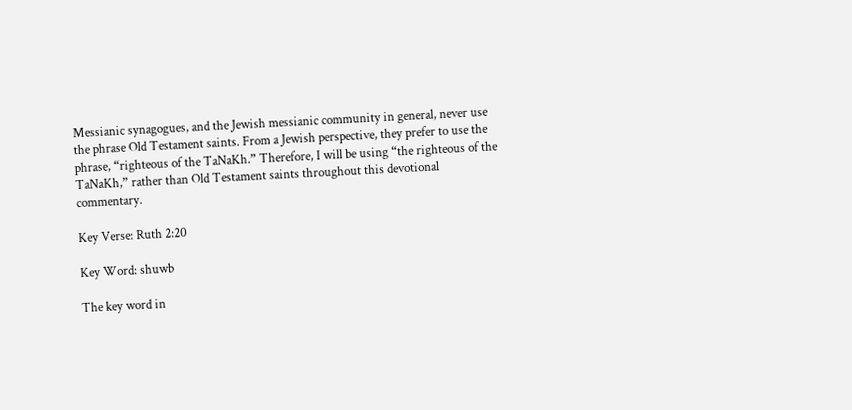Messianic synagogues, and the Jewish messianic community in general, never use the phrase Old Testament saints. From a Jewish perspective, they prefer to use the phrase, “righteous of the TaNaKh.” Therefore, I will be using “the righteous of the TaNaKh,” rather than Old Testament saints throughout this devotional commentary.

Key Verse: Ruth 2:20

Key Word: shuwb

The key word in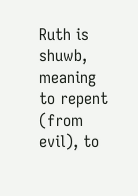Ruth is shuwb, meaning to repent (from evil), to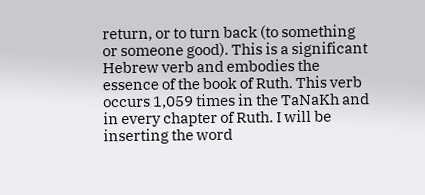return, or to turn back (to something or someone good). This is a significant Hebrew verb and embodies the essence of the book of Ruth. This verb occurs 1,059 times in the TaNaKh and in every chapter of Ruth. I will be inserting the word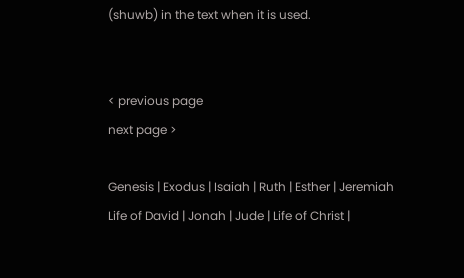(shuwb) in the text when it is used.


< previous page
next page >

Genesis | Exodus | Isaiah | Ruth | Esther | Jeremiah
Life of David | Jonah | Jude | Life of Christ |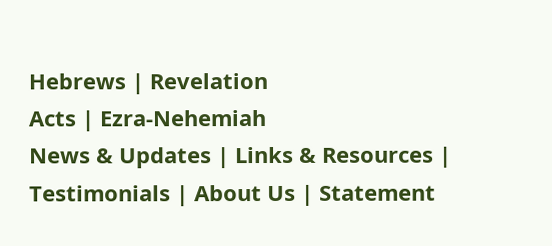Hebrews | Revelation
Acts | Ezra-Nehemiah
News & Updates | Links & Resources | Testimonials | About Us | Statement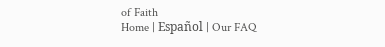of Faith
Home | Español | Our FAQ